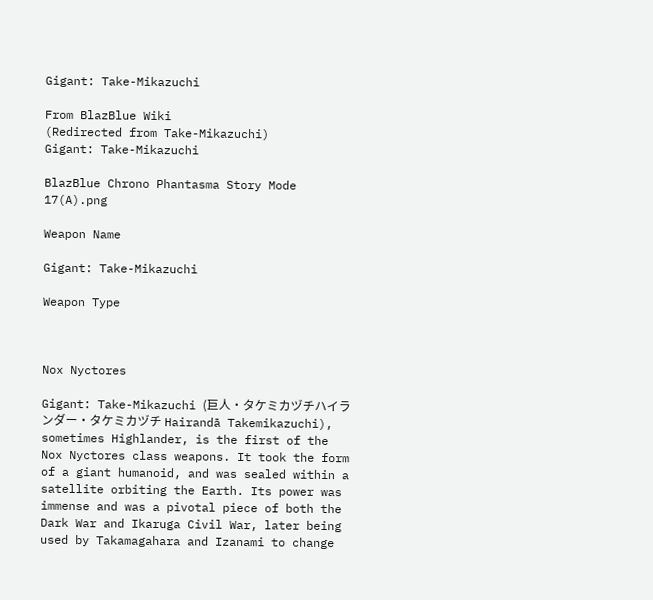Gigant: Take-Mikazuchi

From BlazBlue Wiki
(Redirected from Take-Mikazuchi)
Gigant: Take-Mikazuchi

BlazBlue Chrono Phantasma Story Mode 17(A).png

Weapon Name

Gigant: Take-Mikazuchi

Weapon Type



Nox Nyctores

Gigant: Take-Mikazuchi (巨人・タケミカヅチハイランダー・タケミカヅチ Hairandā Takemikazuchi), sometimes Highlander, is the first of the Nox Nyctores class weapons. It took the form of a giant humanoid, and was sealed within a satellite orbiting the Earth. Its power was immense and was a pivotal piece of both the Dark War and Ikaruga Civil War, later being used by Takamagahara and Izanami to change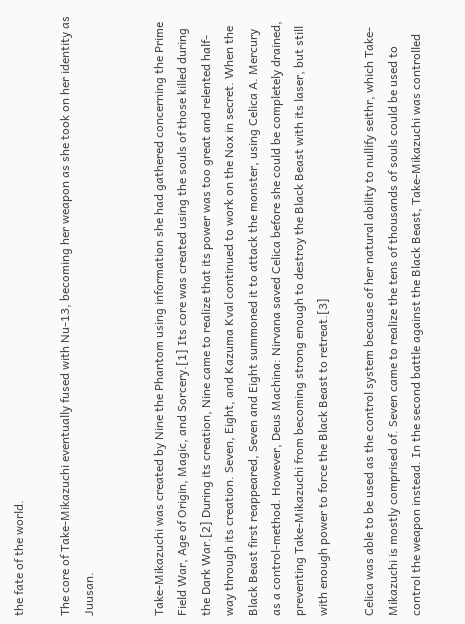the fate of the world.

The core of Take-Mikazuchi eventually fused with Nu-13, becoming her weapon as she took on her identity as Juusan.


Take-Mikazuchi was created by Nine the Phantom using information she had gathered concerning the Prime Field War, Age of Origin, Magic, and Sorcery.[1] Its core was created using the souls of those killed during the Dark War.[2] During its creation, Nine came to realize that its power was too great and relented half-way through its creation. Seven, Eight, and Kazuma Kval continued to work on the Nox in secret. When the Black Beast first reappeared, Seven and Eight summoned it to attack the monster, using Celica A. Mercury as a control-method. However, Deus Machina: Nirvana saved Celica before she could be completely drained, preventing Take-Mikazuchi from becoming strong enough to destroy the Black Beast with its laser, but still with enough power to force the Black Beast to retreat.[3]

Celica was able to be used as the control system because of her natural ability to nullify seithr, which Take-Mikazuchi is mostly comprised of. Seven came to realize the tens of thousands of souls could be used to control the weapon instead. In the second battle against the Black Beast, Take-Mikazuchi was controlled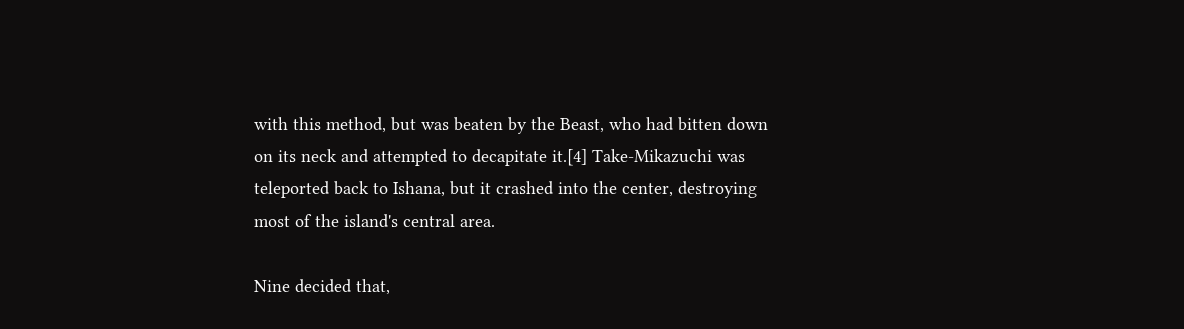with this method, but was beaten by the Beast, who had bitten down on its neck and attempted to decapitate it.[4] Take-Mikazuchi was teleported back to Ishana, but it crashed into the center, destroying most of the island's central area.

Nine decided that,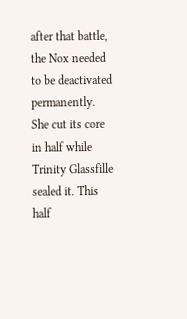after that battle, the Nox needed to be deactivated permanently. She cut its core in half while Trinity Glassfille sealed it. This half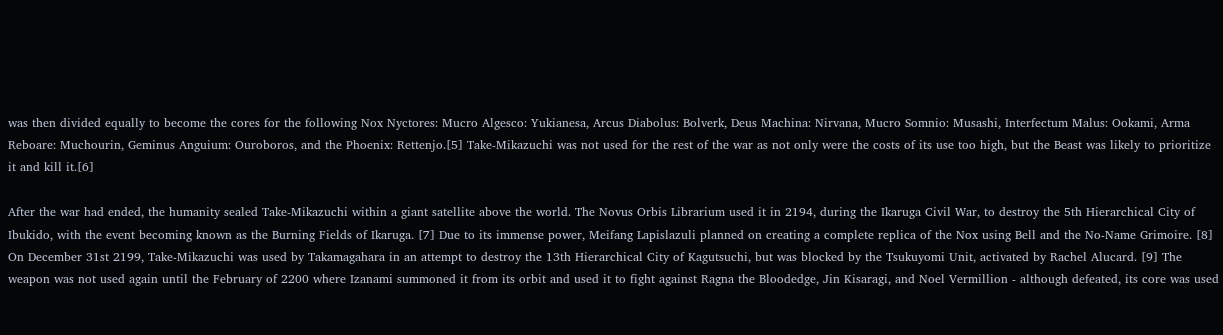was then divided equally to become the cores for the following Nox Nyctores: Mucro Algesco: Yukianesa, Arcus Diabolus: Bolverk, Deus Machina: Nirvana, Mucro Somnio: Musashi, Interfectum Malus: Ookami, Arma Reboare: Muchourin, Geminus Anguium: Ouroboros, and the Phoenix: Rettenjo.[5] Take-Mikazuchi was not used for the rest of the war as not only were the costs of its use too high, but the Beast was likely to prioritize it and kill it.[6]

After the war had ended, the humanity sealed Take-Mikazuchi within a giant satellite above the world. The Novus Orbis Librarium used it in 2194, during the Ikaruga Civil War, to destroy the 5th Hierarchical City of Ibukido, with the event becoming known as the Burning Fields of Ikaruga. [7] Due to its immense power, Meifang Lapislazuli planned on creating a complete replica of the Nox using Bell and the No-Name Grimoire. [8] On December 31st 2199, Take-Mikazuchi was used by Takamagahara in an attempt to destroy the 13th Hierarchical City of Kagutsuchi, but was blocked by the Tsukuyomi Unit, activated by Rachel Alucard. [9] The weapon was not used again until the February of 2200 where Izanami summoned it from its orbit and used it to fight against Ragna the Bloodedge, Jin Kisaragi, and Noel Vermillion - although defeated, its core was used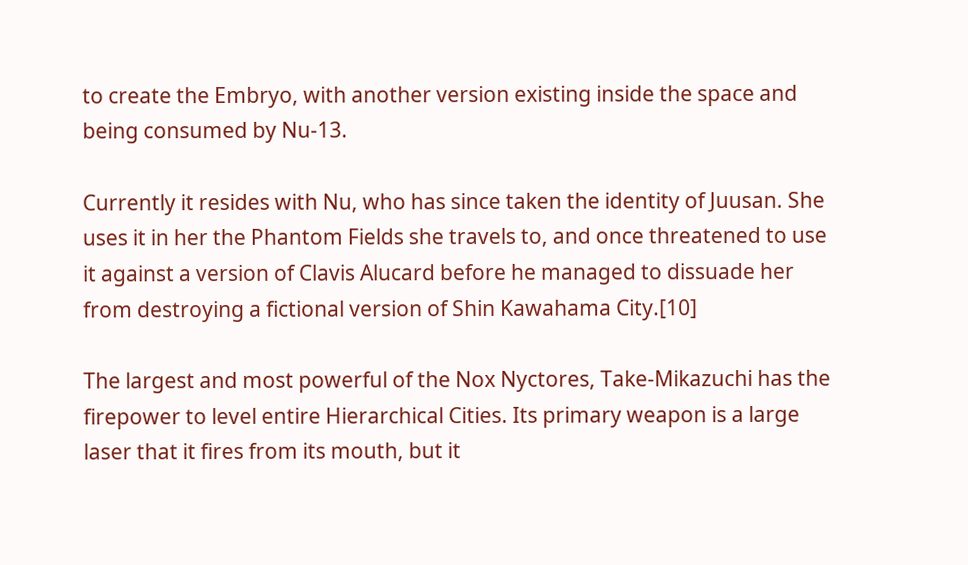to create the Embryo, with another version existing inside the space and being consumed by Nu-13.

Currently it resides with Nu, who has since taken the identity of Juusan. She uses it in her the Phantom Fields she travels to, and once threatened to use it against a version of Clavis Alucard before he managed to dissuade her from destroying a fictional version of Shin Kawahama City.[10]

The largest and most powerful of the Nox Nyctores, Take-Mikazuchi has the firepower to level entire Hierarchical Cities. Its primary weapon is a large laser that it fires from its mouth, but it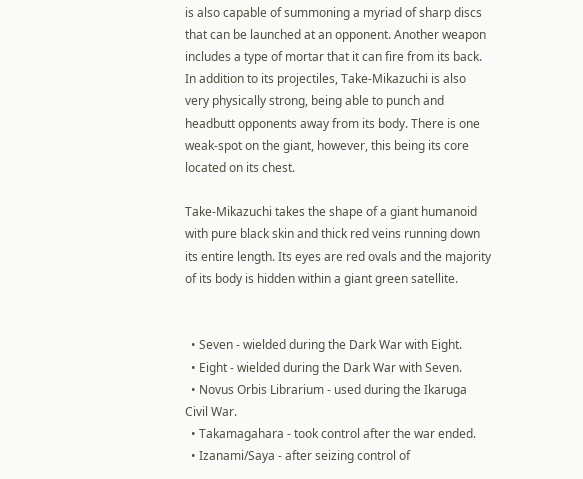is also capable of summoning a myriad of sharp discs that can be launched at an opponent. Another weapon includes a type of mortar that it can fire from its back. In addition to its projectiles, Take-Mikazuchi is also very physically strong, being able to punch and headbutt opponents away from its body. There is one weak-spot on the giant, however, this being its core located on its chest.

Take-Mikazuchi takes the shape of a giant humanoid with pure black skin and thick red veins running down its entire length. Its eyes are red ovals and the majority of its body is hidden within a giant green satellite.


  • Seven - wielded during the Dark War with Eight.
  • Eight - wielded during the Dark War with Seven.
  • Novus Orbis Librarium - used during the Ikaruga Civil War.
  • Takamagahara - took control after the war ended.
  • Izanami/Saya - after seizing control of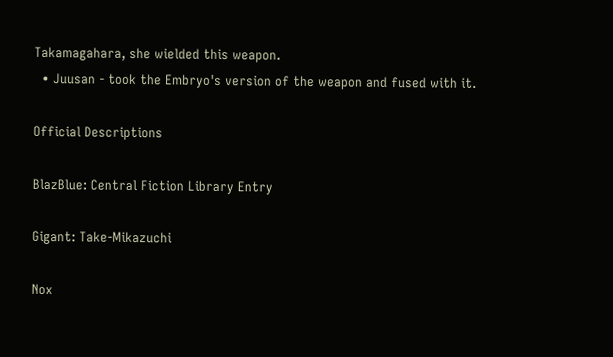Takamagahara, she wielded this weapon.
  • Juusan - took the Embryo's version of the weapon and fused with it.

Official Descriptions

BlazBlue: Central Fiction Library Entry

Gigant: Take-Mikazuchi

Nox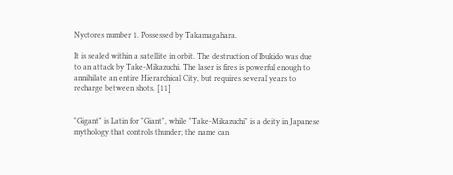Nyctores number 1. Possessed by Takamagahara.

It is sealed within a satellite in orbit. The destruction of Ibukido was due to an attack by Take-Mikazuchi. The laser is fires is powerful enough to annihilate an entire Hierarchical City, but requires several years to recharge between shots. [11]


"Gigant" is Latin for "Giant", while "Take-Mikazuchi" is a deity in Japanese mythology that controls thunder; the name can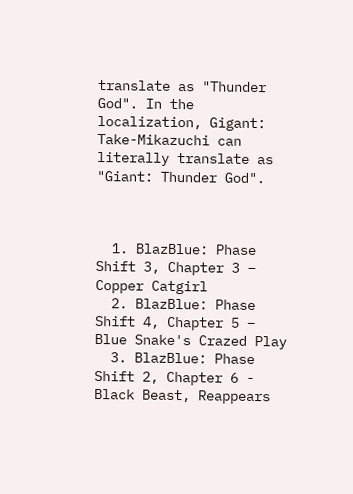translate as "Thunder God". In the localization, Gigant: Take-Mikazuchi can literally translate as "Giant: Thunder God".



  1. BlazBlue: Phase Shift 3, Chapter 3 – Copper Catgirl
  2. BlazBlue: Phase Shift 4, Chapter 5 – Blue Snake's Crazed Play
  3. BlazBlue: Phase Shift 2, Chapter 6 - Black Beast, Reappears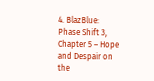4. BlazBlue: Phase Shift 3, Chapter 5 – Hope and Despair on the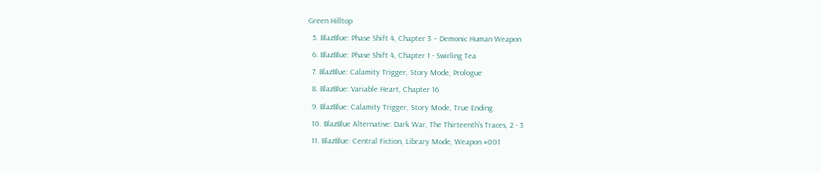Green Hilltop
  5. BlazBlue: Phase Shift 4, Chapter 3 – Demonic Human Weapon
  6. BlazBlue: Phase Shift 4, Chapter 1 - Swirling Tea
  7. BlazBlue: Calamity Trigger, Story Mode, Prologue
  8. BlazBlue: Variable Heart, Chapter 16
  9. BlazBlue: Calamity Trigger, Story Mode, True Ending
  10. BlazBlue Alternative: Dark War, The Thirteenth's Traces, 2 - 3
  11. BlazBlue: Central Fiction, Library Mode, Weapon #001